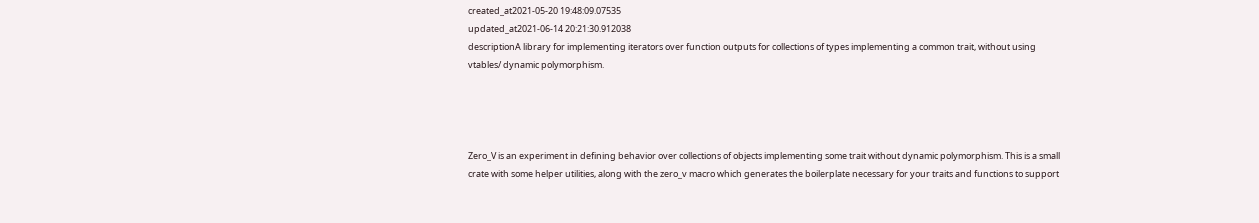created_at2021-05-20 19:48:09.07535
updated_at2021-06-14 20:21:30.912038
descriptionA library for implementing iterators over function outputs for collections of types implementing a common trait, without using vtables/ dynamic polymorphism.




Zero_V is an experiment in defining behavior over collections of objects implementing some trait without dynamic polymorphism. This is a small crate with some helper utilities, along with the zero_v macro which generates the boilerplate necessary for your traits and functions to support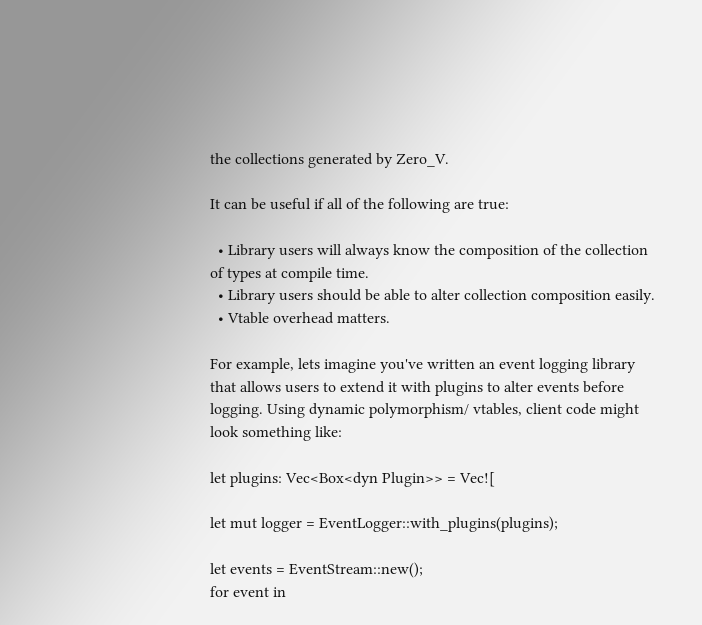the collections generated by Zero_V.

It can be useful if all of the following are true:

  • Library users will always know the composition of the collection of types at compile time.
  • Library users should be able to alter collection composition easily.
  • Vtable overhead matters.

For example, lets imagine you've written an event logging library that allows users to extend it with plugins to alter events before logging. Using dynamic polymorphism/ vtables, client code might look something like:

let plugins: Vec<Box<dyn Plugin>> = Vec![

let mut logger = EventLogger::with_plugins(plugins);

let events = EventStream::new();
for event in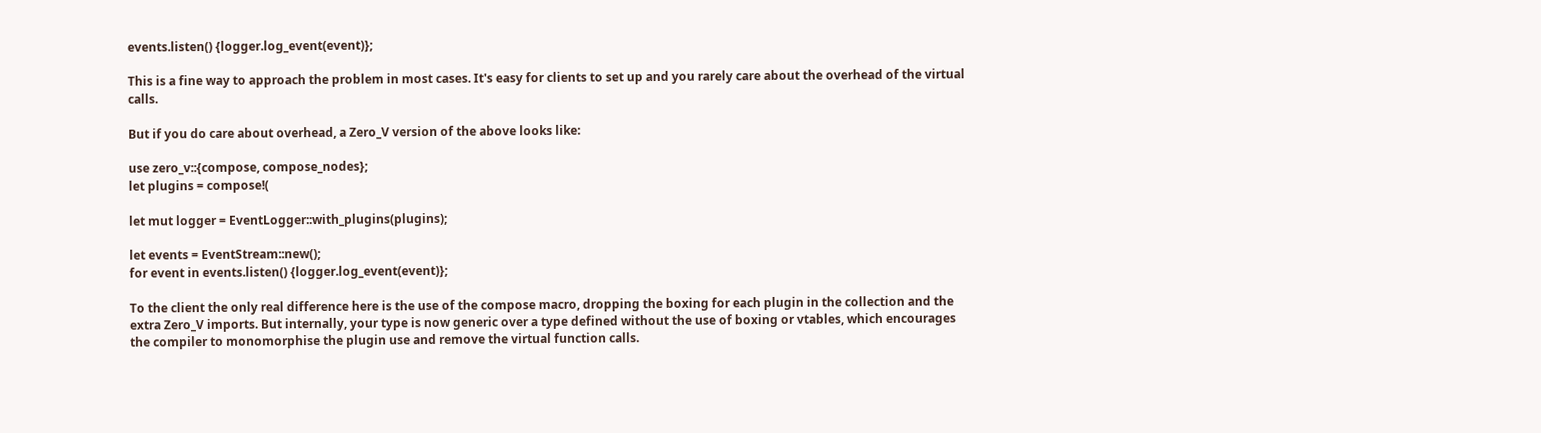events.listen() {logger.log_event(event)};

This is a fine way to approach the problem in most cases. It's easy for clients to set up and you rarely care about the overhead of the virtual calls.

But if you do care about overhead, a Zero_V version of the above looks like:

use zero_v::{compose, compose_nodes};
let plugins = compose!(

let mut logger = EventLogger::with_plugins(plugins);

let events = EventStream::new();
for event in events.listen() {logger.log_event(event)};

To the client the only real difference here is the use of the compose macro, dropping the boxing for each plugin in the collection and the extra Zero_V imports. But internally, your type is now generic over a type defined without the use of boxing or vtables, which encourages the compiler to monomorphise the plugin use and remove the virtual function calls.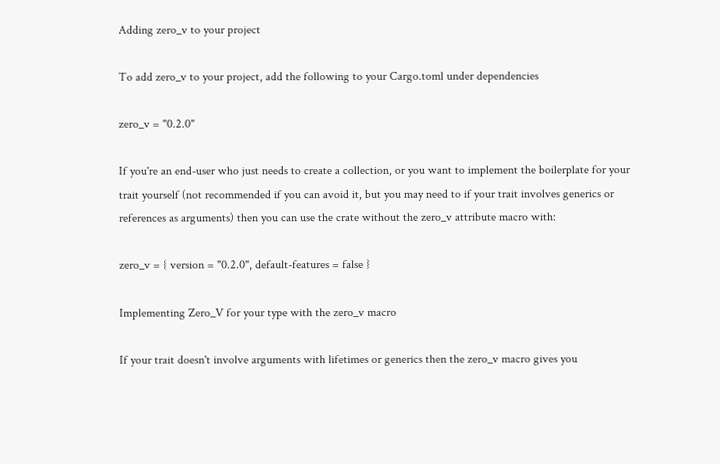Adding zero_v to your project

To add zero_v to your project, add the following to your Cargo.toml under dependencies

zero_v = "0.2.0"

If you're an end-user who just needs to create a collection, or you want to implement the boilerplate for your trait yourself (not recommended if you can avoid it, but you may need to if your trait involves generics or references as arguments) then you can use the crate without the zero_v attribute macro with:

zero_v = { version = "0.2.0", default-features = false }

Implementing Zero_V for your type with the zero_v macro

If your trait doesn't involve arguments with lifetimes or generics then the zero_v macro gives you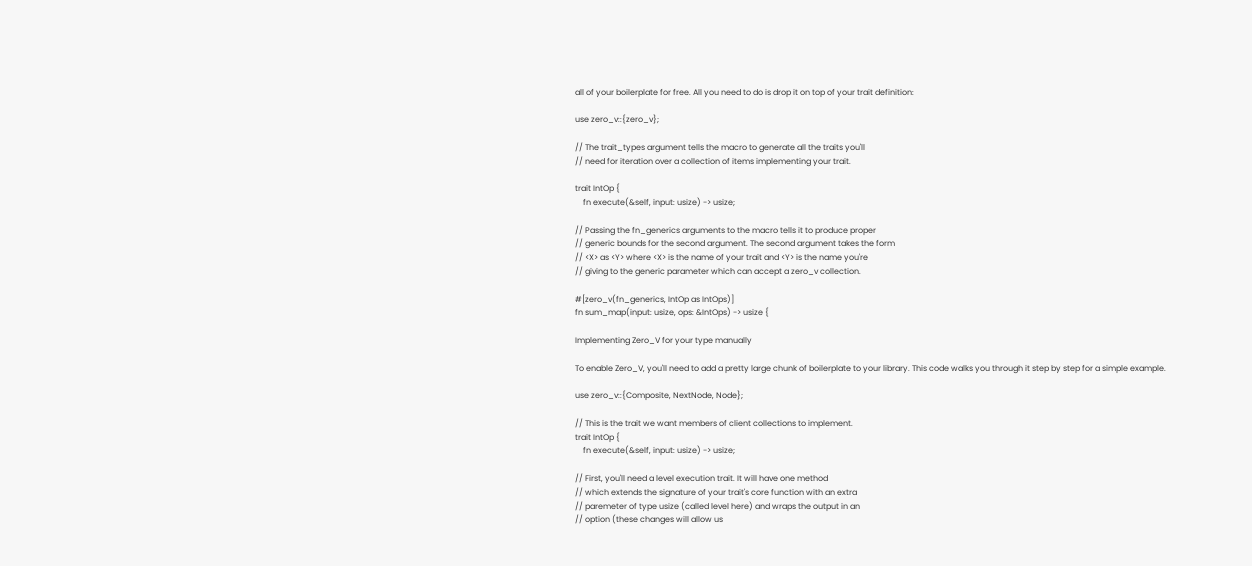all of your boilerplate for free. All you need to do is drop it on top of your trait definition:

use zero_v::{zero_v};

// The trait_types argument tells the macro to generate all the traits you'll
// need for iteration over a collection of items implementing your trait.

trait IntOp {
    fn execute(&self, input: usize) -> usize;

// Passing the fn_generics arguments to the macro tells it to produce proper
// generic bounds for the second argument. The second argument takes the form
// <X> as <Y> where <X> is the name of your trait and <Y> is the name you're
// giving to the generic parameter which can accept a zero_v collection.

#[zero_v(fn_generics, IntOp as IntOps)]
fn sum_map(input: usize, ops: &IntOps) -> usize {

Implementing Zero_V for your type manually

To enable Zero_V, you'll need to add a pretty large chunk of boilerplate to your library. This code walks you through it step by step for a simple example.

use zero_v::{Composite, NextNode, Node};

// This is the trait we want members of client collections to implement.
trait IntOp {
    fn execute(&self, input: usize) -> usize;

// First, you'll need a level execution trait. It will have one method
// which extends the signature of your trait's core function with an extra
// paremeter of type usize (called level here) and wraps the output in an
// option (these changes will allow us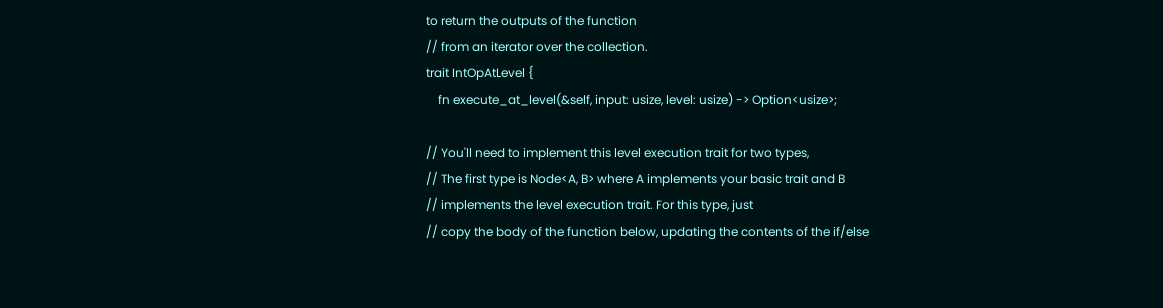to return the outputs of the function
// from an iterator over the collection.
trait IntOpAtLevel {
    fn execute_at_level(&self, input: usize, level: usize) -> Option<usize>;

// You'll need to implement this level execution trait for two types,
// The first type is Node<A, B> where A implements your basic trait and B
// implements the level execution trait. For this type, just
// copy the body of the function below, updating the contents of the if/else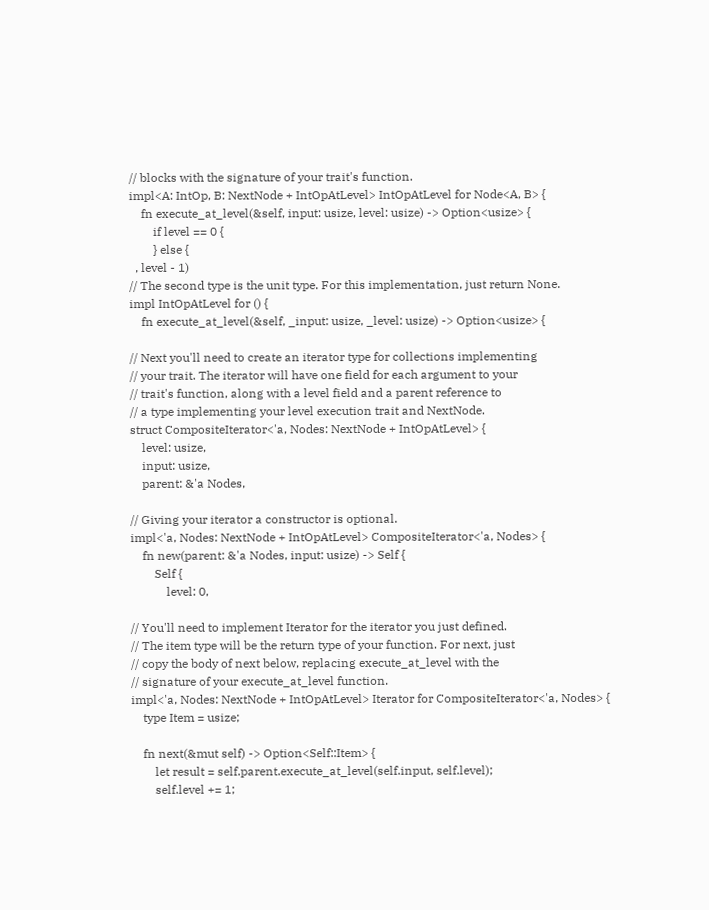// blocks with the signature of your trait's function.
impl<A: IntOp, B: NextNode + IntOpAtLevel> IntOpAtLevel for Node<A, B> {
    fn execute_at_level(&self, input: usize, level: usize) -> Option<usize> {
        if level == 0 {
        } else {
  , level - 1)
// The second type is the unit type. For this implementation, just return None.
impl IntOpAtLevel for () {
    fn execute_at_level(&self, _input: usize, _level: usize) -> Option<usize> {

// Next you'll need to create an iterator type for collections implementing
// your trait. The iterator will have one field for each argument to your
// trait's function, along with a level field and a parent reference to
// a type implementing your level execution trait and NextNode.
struct CompositeIterator<'a, Nodes: NextNode + IntOpAtLevel> {
    level: usize,
    input: usize,
    parent: &'a Nodes,

// Giving your iterator a constructor is optional.
impl<'a, Nodes: NextNode + IntOpAtLevel> CompositeIterator<'a, Nodes> {
    fn new(parent: &'a Nodes, input: usize) -> Self {
        Self {
            level: 0,

// You'll need to implement Iterator for the iterator you just defined.
// The item type will be the return type of your function. For next, just
// copy the body of next below, replacing execute_at_level with the
// signature of your execute_at_level function.
impl<'a, Nodes: NextNode + IntOpAtLevel> Iterator for CompositeIterator<'a, Nodes> {
    type Item = usize;

    fn next(&mut self) -> Option<Self::Item> {
        let result = self.parent.execute_at_level(self.input, self.level);
        self.level += 1;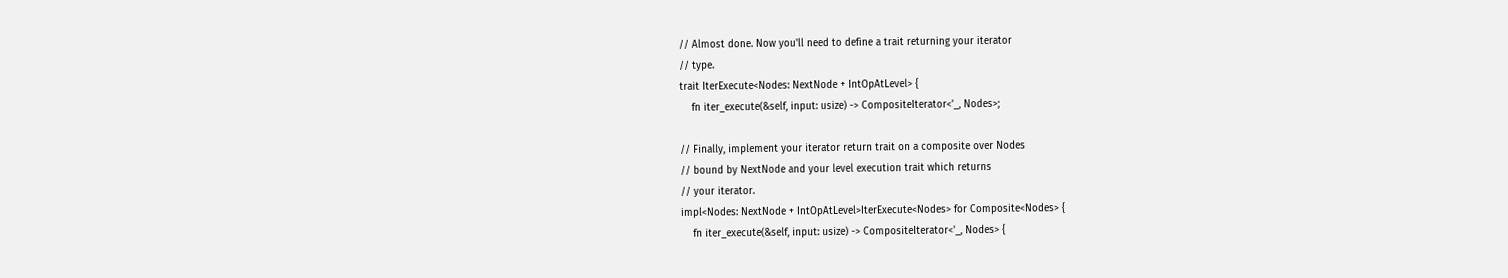// Almost done. Now you'll need to define a trait returning your iterator
// type.
trait IterExecute<Nodes: NextNode + IntOpAtLevel> {
    fn iter_execute(&self, input: usize) -> CompositeIterator<'_, Nodes>;

// Finally, implement your iterator return trait on a composite over Nodes
// bound by NextNode and your level execution trait which returns
// your iterator.
impl<Nodes: NextNode + IntOpAtLevel>IterExecute<Nodes> for Composite<Nodes> {
    fn iter_execute(&self, input: usize) -> CompositeIterator<'_, Nodes> {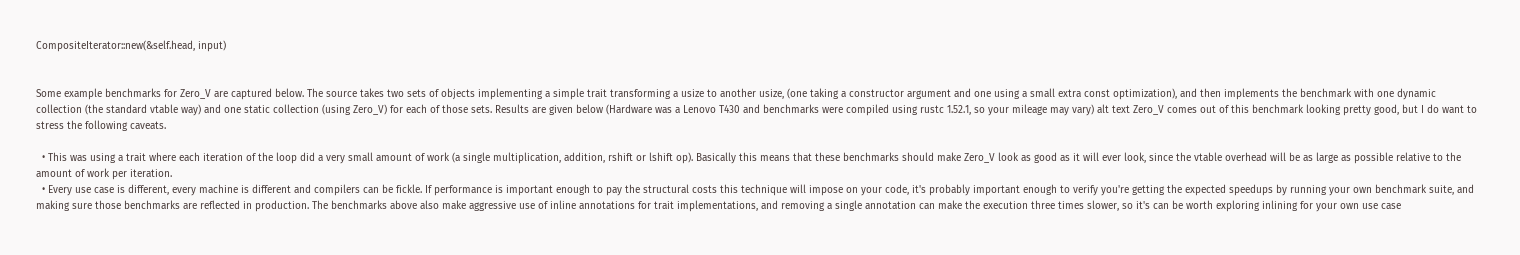CompositeIterator::new(&self.head, input)


Some example benchmarks for Zero_V are captured below. The source takes two sets of objects implementing a simple trait transforming a usize to another usize, (one taking a constructor argument and one using a small extra const optimization), and then implements the benchmark with one dynamic collection (the standard vtable way) and one static collection (using Zero_V) for each of those sets. Results are given below (Hardware was a Lenovo T430 and benchmarks were compiled using rustc 1.52.1, so your mileage may vary) alt text Zero_V comes out of this benchmark looking pretty good, but I do want to stress the following caveats.

  • This was using a trait where each iteration of the loop did a very small amount of work (a single multiplication, addition, rshift or lshift op). Basically this means that these benchmarks should make Zero_V look as good as it will ever look, since the vtable overhead will be as large as possible relative to the amount of work per iteration.
  • Every use case is different, every machine is different and compilers can be fickle. If performance is important enough to pay the structural costs this technique will impose on your code, it's probably important enough to verify you're getting the expected speedups by running your own benchmark suite, and making sure those benchmarks are reflected in production. The benchmarks above also make aggressive use of inline annotations for trait implementations, and removing a single annotation can make the execution three times slower, so it's can be worth exploring inlining for your own use case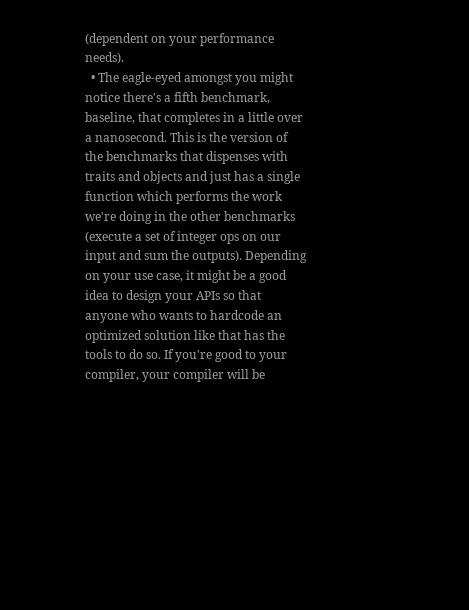(dependent on your performance needs).
  • The eagle-eyed amongst you might notice there's a fifth benchmark, baseline, that completes in a little over a nanosecond. This is the version of the benchmarks that dispenses with traits and objects and just has a single function which performs the work we're doing in the other benchmarks (execute a set of integer ops on our input and sum the outputs). Depending on your use case, it might be a good idea to design your APIs so that anyone who wants to hardcode an optimized solution like that has the tools to do so. If you're good to your compiler, your compiler will be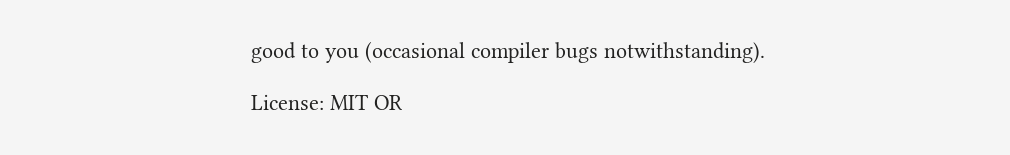good to you (occasional compiler bugs notwithstanding).

License: MIT OR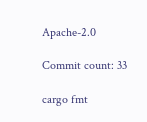Apache-2.0

Commit count: 33

cargo fmt